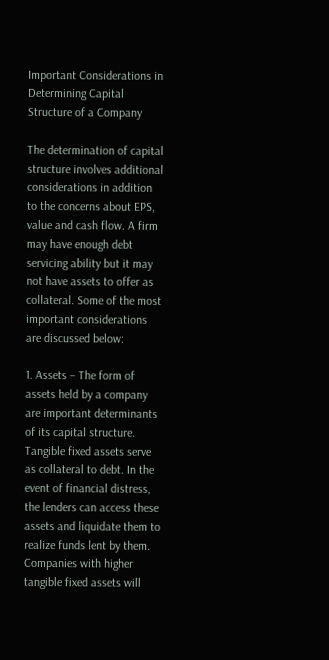Important Considerations in Determining Capital Structure of a Company

The determination of capital structure involves additional considerations in addition to the concerns about EPS, value and cash flow. A firm may have enough debt servicing ability but it may not have assets to offer as collateral. Some of the most important considerations are discussed below:

1. Assets – The form of assets held by a company are important determinants of its capital structure. Tangible fixed assets serve as collateral to debt. In the event of financial distress, the lenders can access these assets and liquidate them to realize funds lent by them. Companies with higher tangible fixed assets will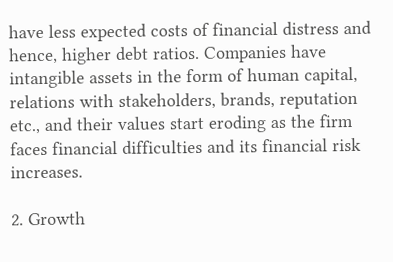have less expected costs of financial distress and hence, higher debt ratios. Companies have intangible assets in the form of human capital, relations with stakeholders, brands, reputation etc., and their values start eroding as the firm faces financial difficulties and its financial risk increases.

2. Growth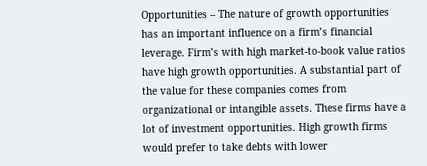Opportunities – The nature of growth opportunities has an important influence on a firm’s financial leverage. Firm’s with high market-to-book value ratios have high growth opportunities. A substantial part of the value for these companies comes from organizational or intangible assets. These firms have a lot of investment opportunities. High growth firms would prefer to take debts with lower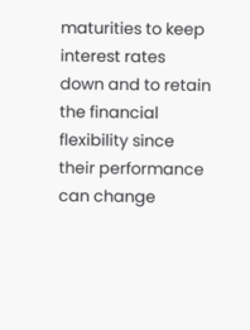maturities to keep interest rates down and to retain the financial flexibility since their performance can change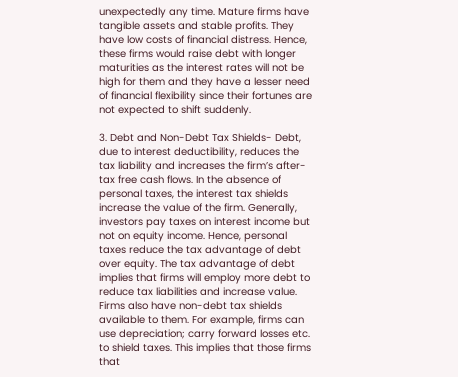unexpectedly any time. Mature firms have tangible assets and stable profits. They have low costs of financial distress. Hence, these firms would raise debt with longer maturities as the interest rates will not be high for them and they have a lesser need of financial flexibility since their fortunes are not expected to shift suddenly.

3. Debt and Non-Debt Tax Shields- Debt, due to interest deductibility, reduces the tax liability and increases the firm’s after-tax free cash flows. In the absence of personal taxes, the interest tax shields increase the value of the firm. Generally, investors pay taxes on interest income but not on equity income. Hence, personal taxes reduce the tax advantage of debt over equity. The tax advantage of debt implies that firms will employ more debt to reduce tax liabilities and increase value. Firms also have non-debt tax shields available to them. For example, firms can use depreciation; carry forward losses etc. to shield taxes. This implies that those firms that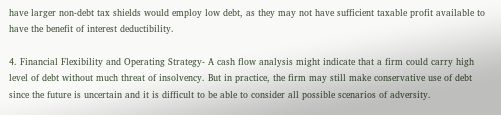have larger non-debt tax shields would employ low debt, as they may not have sufficient taxable profit available to have the benefit of interest deductibility.

4. Financial Flexibility and Operating Strategy- A cash flow analysis might indicate that a firm could carry high level of debt without much threat of insolvency. But in practice, the firm may still make conservative use of debt since the future is uncertain and it is difficult to be able to consider all possible scenarios of adversity.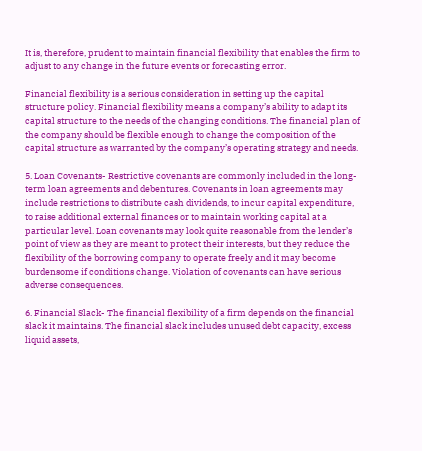It is, therefore, prudent to maintain financial flexibility that enables the firm to adjust to any change in the future events or forecasting error.

Financial flexibility is a serious consideration in setting up the capital structure policy. Financial flexibility means a company’s ability to adapt its capital structure to the needs of the changing conditions. The financial plan of the company should be flexible enough to change the composition of the capital structure as warranted by the company’s operating strategy and needs.

5. Loan Covenants- Restrictive covenants are commonly included in the long-term loan agreements and debentures. Covenants in loan agreements may include restrictions to distribute cash dividends, to incur capital expenditure, to raise additional external finances or to maintain working capital at a particular level. Loan covenants may look quite reasonable from the lender’s point of view as they are meant to protect their interests, but they reduce the flexibility of the borrowing company to operate freely and it may become burdensome if conditions change. Violation of covenants can have serious adverse consequences.

6. Financial Slack- The financial flexibility of a firm depends on the financial slack it maintains. The financial slack includes unused debt capacity, excess liquid assets,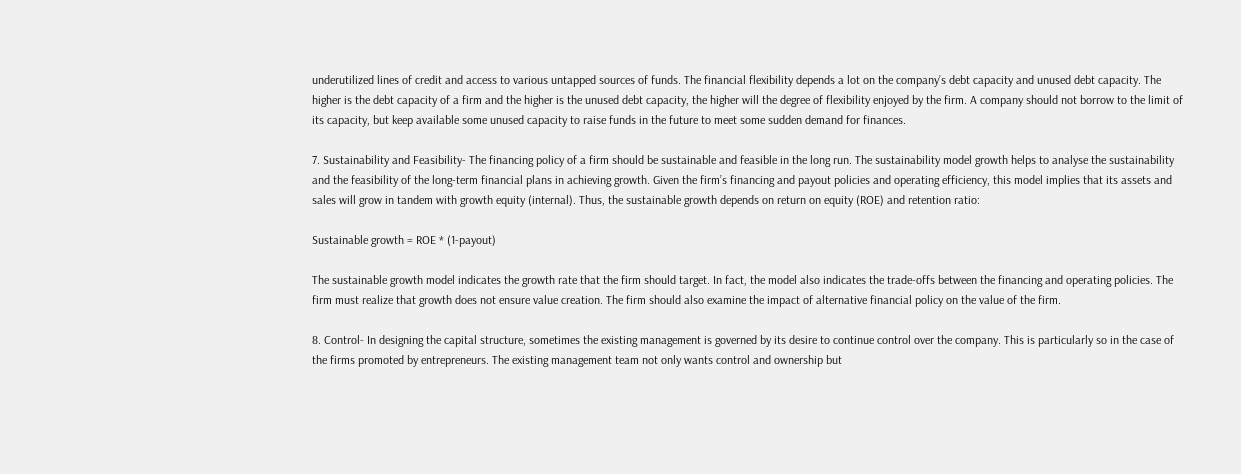underutilized lines of credit and access to various untapped sources of funds. The financial flexibility depends a lot on the company’s debt capacity and unused debt capacity. The higher is the debt capacity of a firm and the higher is the unused debt capacity, the higher will the degree of flexibility enjoyed by the firm. A company should not borrow to the limit of its capacity, but keep available some unused capacity to raise funds in the future to meet some sudden demand for finances.

7. Sustainability and Feasibility- The financing policy of a firm should be sustainable and feasible in the long run. The sustainability model growth helps to analyse the sustainability and the feasibility of the long-term financial plans in achieving growth. Given the firm’s financing and payout policies and operating efficiency, this model implies that its assets and sales will grow in tandem with growth equity (internal). Thus, the sustainable growth depends on return on equity (ROE) and retention ratio:

Sustainable growth = ROE * (1-payout)

The sustainable growth model indicates the growth rate that the firm should target. In fact, the model also indicates the trade-offs between the financing and operating policies. The firm must realize that growth does not ensure value creation. The firm should also examine the impact of alternative financial policy on the value of the firm.

8. Control- In designing the capital structure, sometimes the existing management is governed by its desire to continue control over the company. This is particularly so in the case of the firms promoted by entrepreneurs. The existing management team not only wants control and ownership but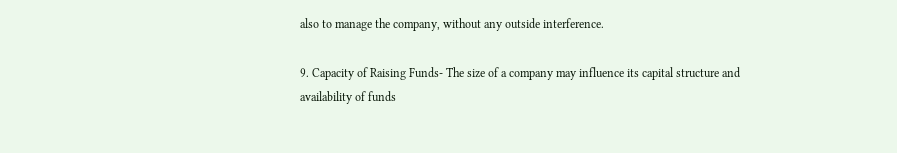also to manage the company, without any outside interference.

9. Capacity of Raising Funds- The size of a company may influence its capital structure and availability of funds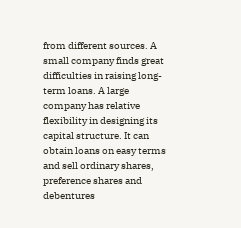from different sources. A small company finds great difficulties in raising long-term loans. A large company has relative flexibility in designing its capital structure. It can obtain loans on easy terms and sell ordinary shares, preference shares and debentures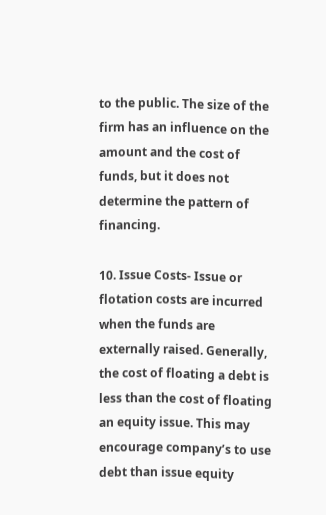to the public. The size of the firm has an influence on the amount and the cost of funds, but it does not determine the pattern of financing.

10. Issue Costs- Issue or flotation costs are incurred when the funds are externally raised. Generally, the cost of floating a debt is less than the cost of floating an equity issue. This may encourage company’s to use debt than issue equity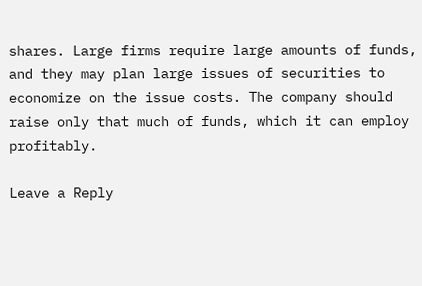shares. Large firms require large amounts of funds, and they may plan large issues of securities to economize on the issue costs. The company should raise only that much of funds, which it can employ profitably.

Leave a Reply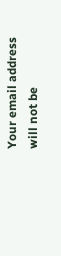Your email address will not be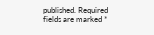published. Required fields are marked *